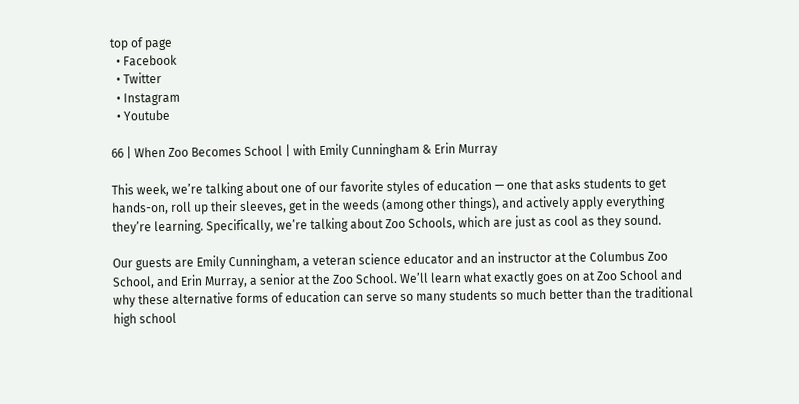top of page
  • Facebook
  • Twitter
  • Instagram
  • Youtube

66 | When Zoo Becomes School | with Emily Cunningham & Erin Murray

This week, we’re talking about one of our favorite styles of education — one that asks students to get hands-on, roll up their sleeves, get in the weeds (among other things), and actively apply everything they’re learning. Specifically, we’re talking about Zoo Schools, which are just as cool as they sound.

Our guests are Emily Cunningham, a veteran science educator and an instructor at the Columbus Zoo School, and Erin Murray, a senior at the Zoo School. We’ll learn what exactly goes on at Zoo School and why these alternative forms of education can serve so many students so much better than the traditional high school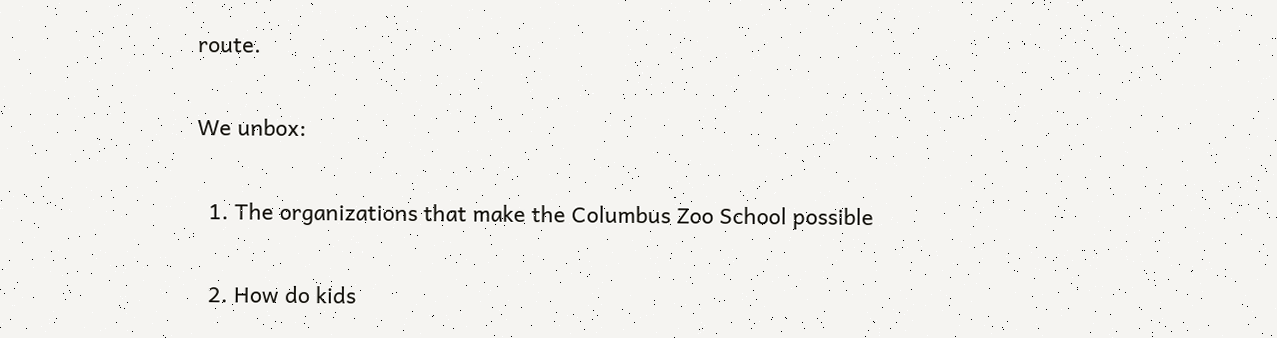route.

We unbox:

  1. The organizations that make the Columbus Zoo School possible

  2. How do kids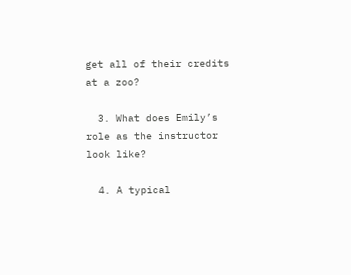get all of their credits at a zoo?

  3. What does Emily’s role as the instructor look like?

  4. A typical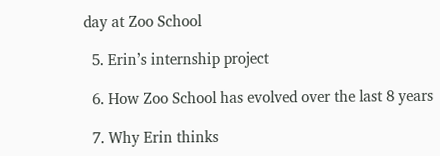day at Zoo School

  5. Erin’s internship project

  6. How Zoo School has evolved over the last 8 years

  7. Why Erin thinks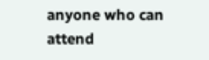anyone who can attend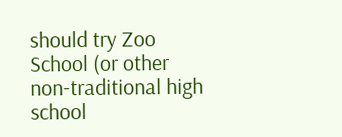should try Zoo School (or other non-traditional high school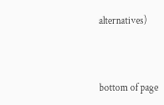alternatives)



bottom of page